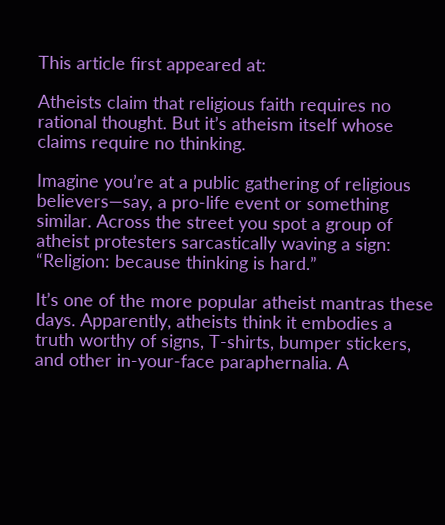This article first appeared at:

Atheists claim that religious faith requires no rational thought. But it’s atheism itself whose claims require no thinking.

Imagine you’re at a public gathering of religious believers—say, a pro-life event or something similar. Across the street you spot a group of atheist protesters sarcastically waving a sign: “Religion: because thinking is hard.”

It’s one of the more popular atheist mantras these days. Apparently, atheists think it embodies a truth worthy of signs, T-shirts, bumper stickers, and other in-your-face paraphernalia. A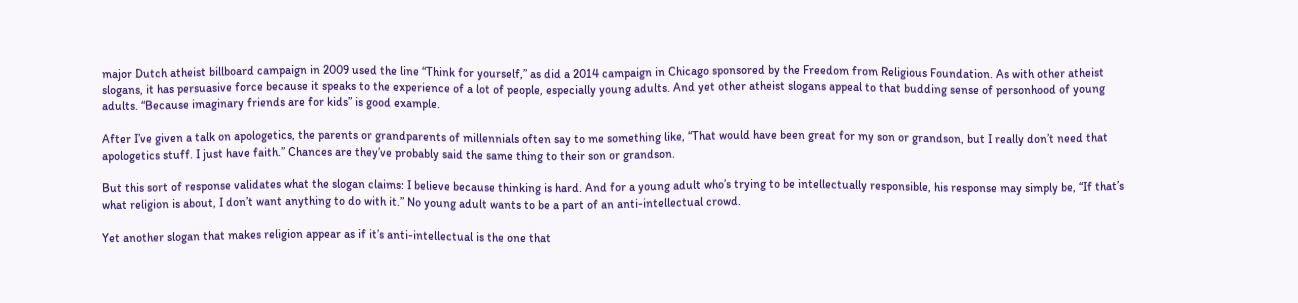major Dutch atheist billboard campaign in 2009 used the line “Think for yourself,” as did a 2014 campaign in Chicago sponsored by the Freedom from Religious Foundation. As with other atheist slogans, it has persuasive force because it speaks to the experience of a lot of people, especially young adults. And yet other atheist slogans appeal to that budding sense of personhood of young adults. “Because imaginary friends are for kids” is good example.

After I’ve given a talk on apologetics, the parents or grandparents of millennials often say to me something like, “That would have been great for my son or grandson, but I really don’t need that apologetics stuff. I just have faith.” Chances are they’ve probably said the same thing to their son or grandson.

But this sort of response validates what the slogan claims: I believe because thinking is hard. And for a young adult who’s trying to be intellectually responsible, his response may simply be, “If that’s what religion is about, I don’t want anything to do with it.” No young adult wants to be a part of an anti-intellectual crowd.

Yet another slogan that makes religion appear as if it’s anti-intellectual is the one that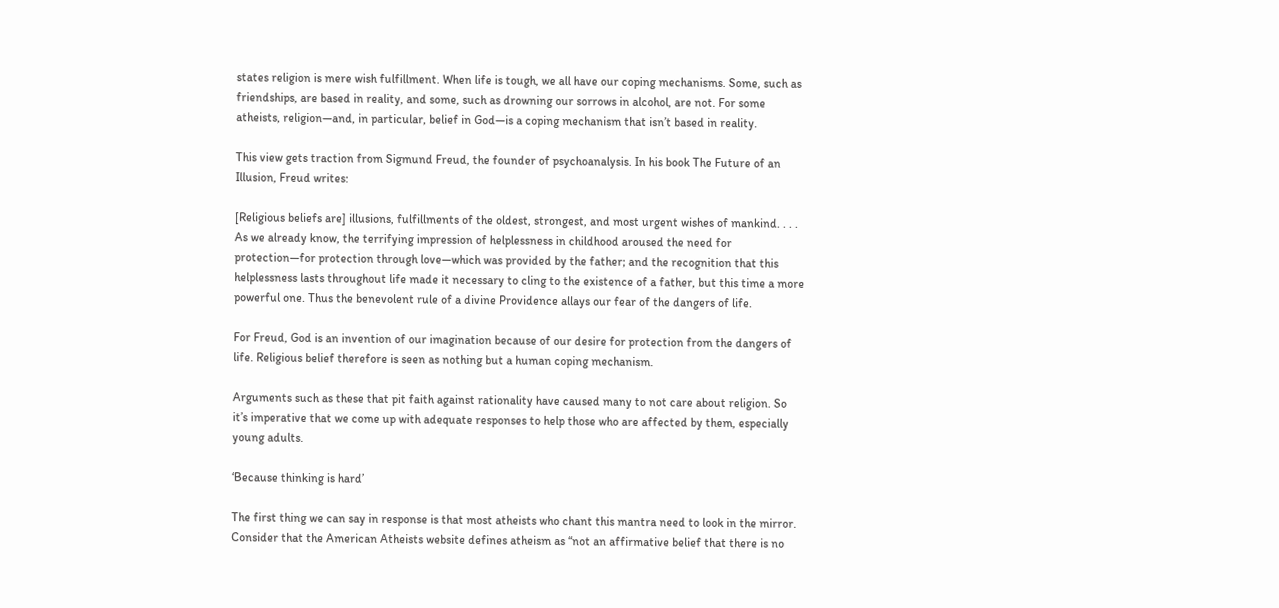states religion is mere wish fulfillment. When life is tough, we all have our coping mechanisms. Some, such as friendships, are based in reality, and some, such as drowning our sorrows in alcohol, are not. For some atheists, religion—and, in particular, belief in God—is a coping mechanism that isn’t based in reality.

This view gets traction from Sigmund Freud, the founder of psychoanalysis. In his book The Future of an Illusion, Freud writes:

[Religious beliefs are] illusions, fulfillments of the oldest, strongest, and most urgent wishes of mankind. . . . As we already know, the terrifying impression of helplessness in childhood aroused the need for protection—for protection through love—which was provided by the father; and the recognition that this helplessness lasts throughout life made it necessary to cling to the existence of a father, but this time a more powerful one. Thus the benevolent rule of a divine Providence allays our fear of the dangers of life.

For Freud, God is an invention of our imagination because of our desire for protection from the dangers of life. Religious belief therefore is seen as nothing but a human coping mechanism.

Arguments such as these that pit faith against rationality have caused many to not care about religion. So it’s imperative that we come up with adequate responses to help those who are affected by them, especially young adults.

‘Because thinking is hard’

The first thing we can say in response is that most atheists who chant this mantra need to look in the mirror. Consider that the American Atheists website defines atheism as “not an affirmative belief that there is no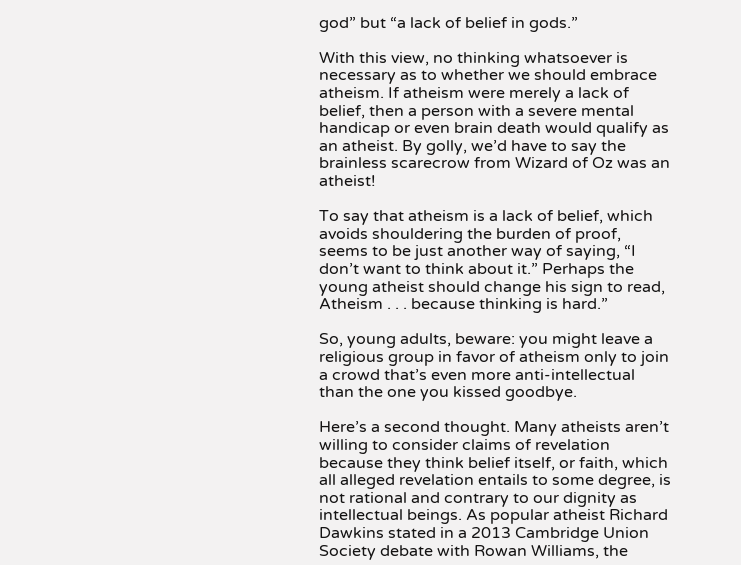god” but “a lack of belief in gods.”

With this view, no thinking whatsoever is necessary as to whether we should embrace atheism. If atheism were merely a lack of belief, then a person with a severe mental handicap or even brain death would qualify as an atheist. By golly, we’d have to say the brainless scarecrow from Wizard of Oz was an atheist!

To say that atheism is a lack of belief, which avoids shouldering the burden of proof, seems to be just another way of saying, “I don’t want to think about it.” Perhaps the young atheist should change his sign to read, Atheism . . . because thinking is hard.”

So, young adults, beware: you might leave a religious group in favor of atheism only to join a crowd that’s even more anti-intellectual than the one you kissed goodbye.

Here’s a second thought. Many atheists aren’t willing to consider claims of revelation because they think belief itself, or faith, which all alleged revelation entails to some degree, is not rational and contrary to our dignity as intellectual beings. As popular atheist Richard Dawkins stated in a 2013 Cambridge Union Society debate with Rowan Williams, the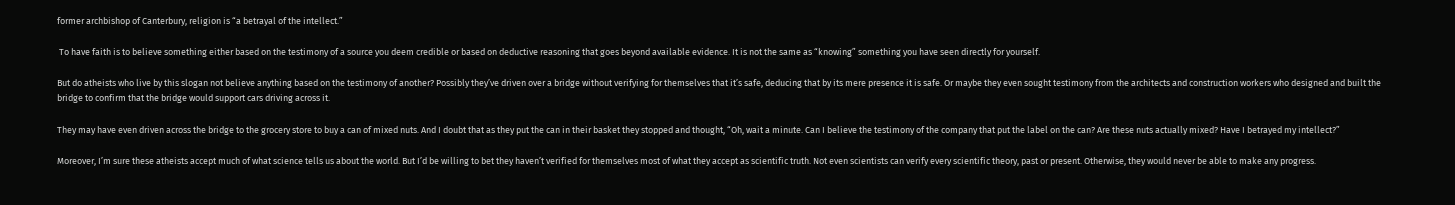former archbishop of Canterbury, religion is “a betrayal of the intellect.”

 To have faith is to believe something either based on the testimony of a source you deem credible or based on deductive reasoning that goes beyond available evidence. It is not the same as “knowing” something you have seen directly for yourself.

But do atheists who live by this slogan not believe anything based on the testimony of another? Possibly they’ve driven over a bridge without verifying for themselves that it’s safe, deducing that by its mere presence it is safe. Or maybe they even sought testimony from the architects and construction workers who designed and built the bridge to confirm that the bridge would support cars driving across it.

They may have even driven across the bridge to the grocery store to buy a can of mixed nuts. And I doubt that as they put the can in their basket they stopped and thought, “Oh, wait a minute. Can I believe the testimony of the company that put the label on the can? Are these nuts actually mixed? Have I betrayed my intellect?”

Moreover, I’m sure these atheists accept much of what science tells us about the world. But I’d be willing to bet they haven’t verified for themselves most of what they accept as scientific truth. Not even scientists can verify every scientific theory, past or present. Otherwise, they would never be able to make any progress.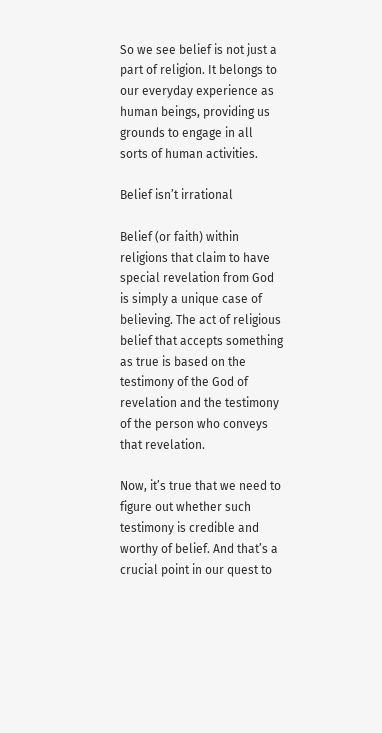So we see belief is not just a part of religion. It belongs to our everyday experience as human beings, providing us grounds to engage in all sorts of human activities.

Belief isn’t irrational

Belief (or faith) within religions that claim to have special revelation from God is simply a unique case of believing. The act of religious belief that accepts something as true is based on the testimony of the God of revelation and the testimony of the person who conveys that revelation.

Now, it’s true that we need to figure out whether such testimony is credible and worthy of belief. And that’s a crucial point in our quest to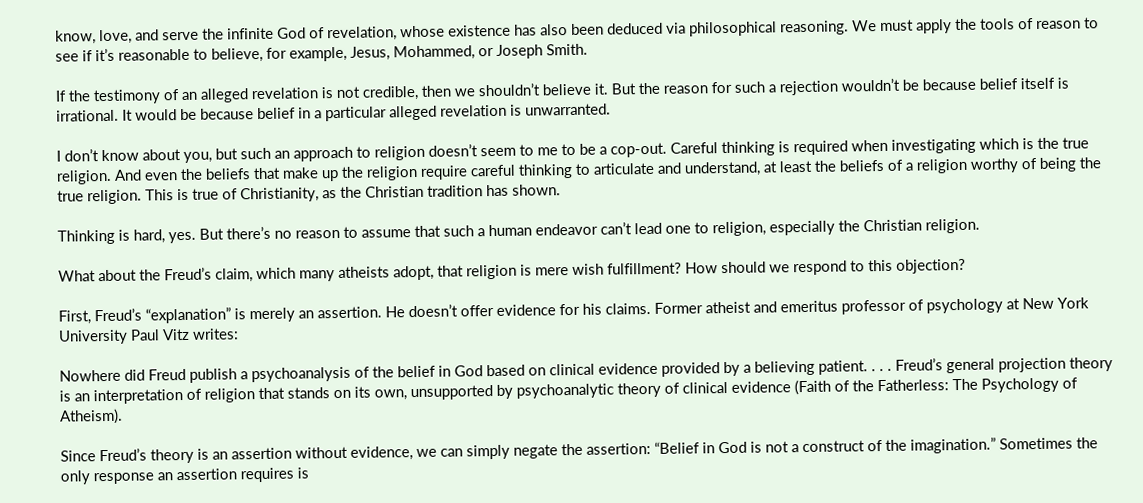know, love, and serve the infinite God of revelation, whose existence has also been deduced via philosophical reasoning. We must apply the tools of reason to see if it’s reasonable to believe, for example, Jesus, Mohammed, or Joseph Smith.

If the testimony of an alleged revelation is not credible, then we shouldn’t believe it. But the reason for such a rejection wouldn’t be because belief itself is irrational. It would be because belief in a particular alleged revelation is unwarranted.

I don’t know about you, but such an approach to religion doesn’t seem to me to be a cop-out. Careful thinking is required when investigating which is the true religion. And even the beliefs that make up the religion require careful thinking to articulate and understand, at least the beliefs of a religion worthy of being the true religion. This is true of Christianity, as the Christian tradition has shown.

Thinking is hard, yes. But there’s no reason to assume that such a human endeavor can’t lead one to religion, especially the Christian religion.

What about the Freud’s claim, which many atheists adopt, that religion is mere wish fulfillment? How should we respond to this objection?

First, Freud’s “explanation” is merely an assertion. He doesn’t offer evidence for his claims. Former atheist and emeritus professor of psychology at New York University Paul Vitz writes:

Nowhere did Freud publish a psychoanalysis of the belief in God based on clinical evidence provided by a believing patient. . . . Freud’s general projection theory is an interpretation of religion that stands on its own, unsupported by psychoanalytic theory of clinical evidence (Faith of the Fatherless: The Psychology of Atheism).

Since Freud’s theory is an assertion without evidence, we can simply negate the assertion: “Belief in God is not a construct of the imagination.” Sometimes the only response an assertion requires is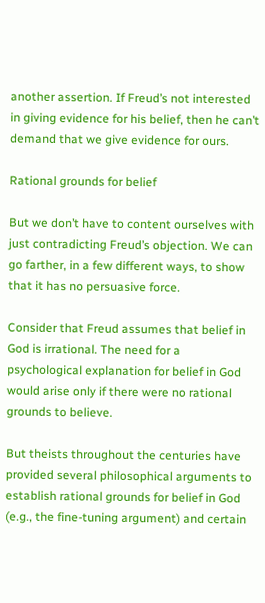another assertion. If Freud’s not interested in giving evidence for his belief, then he can’t demand that we give evidence for ours.

Rational grounds for belief

But we don’t have to content ourselves with just contradicting Freud’s objection. We can go farther, in a few different ways, to show that it has no persuasive force.

Consider that Freud assumes that belief in God is irrational. The need for a psychological explanation for belief in God would arise only if there were no rational grounds to believe.

But theists throughout the centuries have provided several philosophical arguments to establish rational grounds for belief in God (e.g., the fine-tuning argument) and certain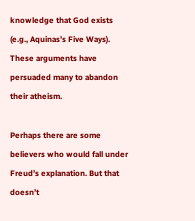knowledge that God exists (e.g., Aquinas’s Five Ways). These arguments have persuaded many to abandon their atheism.

Perhaps there are some believers who would fall under Freud’s explanation. But that doesn’t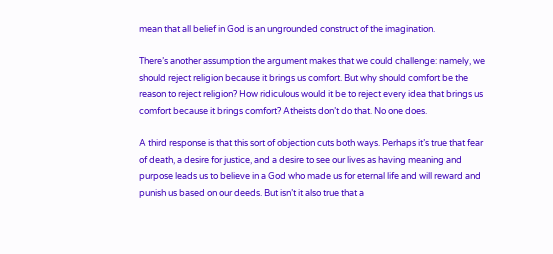mean that all belief in God is an ungrounded construct of the imagination.

There’s another assumption the argument makes that we could challenge: namely, we should reject religion because it brings us comfort. But why should comfort be the reason to reject religion? How ridiculous would it be to reject every idea that brings us comfort because it brings comfort? Atheists don’t do that. No one does.

A third response is that this sort of objection cuts both ways. Perhaps it’s true that fear of death, a desire for justice, and a desire to see our lives as having meaning and purpose leads us to believe in a God who made us for eternal life and will reward and punish us based on our deeds. But isn’t it also true that a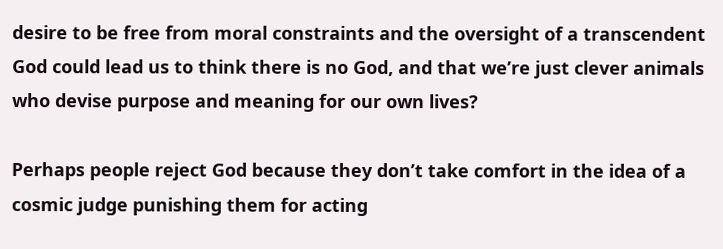desire to be free from moral constraints and the oversight of a transcendent God could lead us to think there is no God, and that we’re just clever animals who devise purpose and meaning for our own lives?

Perhaps people reject God because they don’t take comfort in the idea of a cosmic judge punishing them for acting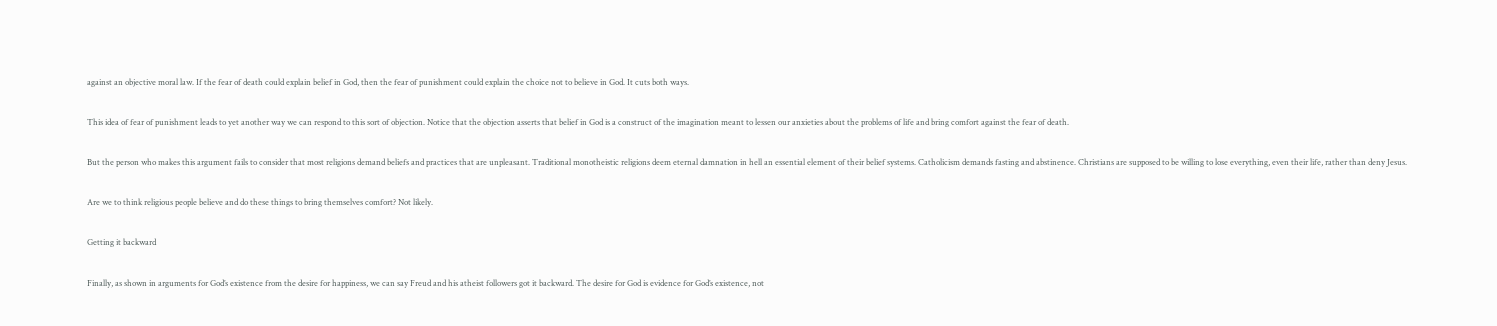against an objective moral law. If the fear of death could explain belief in God, then the fear of punishment could explain the choice not to believe in God. It cuts both ways.

This idea of fear of punishment leads to yet another way we can respond to this sort of objection. Notice that the objection asserts that belief in God is a construct of the imagination meant to lessen our anxieties about the problems of life and bring comfort against the fear of death.

But the person who makes this argument fails to consider that most religions demand beliefs and practices that are unpleasant. Traditional monotheistic religions deem eternal damnation in hell an essential element of their belief systems. Catholicism demands fasting and abstinence. Christians are supposed to be willing to lose everything, even their life, rather than deny Jesus.

Are we to think religious people believe and do these things to bring themselves comfort? Not likely.

Getting it backward

Finally, as shown in arguments for God’s existence from the desire for happiness, we can say Freud and his atheist followers got it backward. The desire for God is evidence for God’s existence, not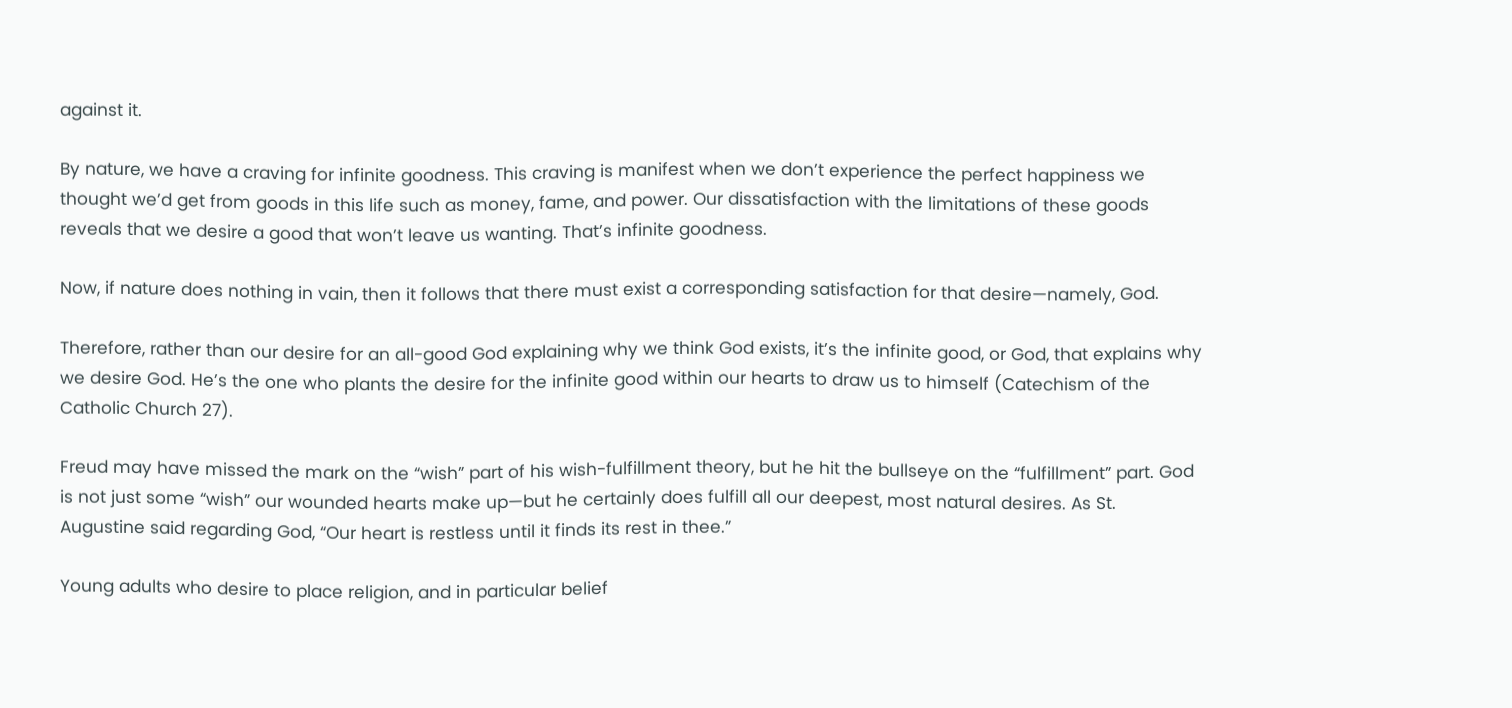against it.

By nature, we have a craving for infinite goodness. This craving is manifest when we don’t experience the perfect happiness we thought we’d get from goods in this life such as money, fame, and power. Our dissatisfaction with the limitations of these goods reveals that we desire a good that won’t leave us wanting. That’s infinite goodness.

Now, if nature does nothing in vain, then it follows that there must exist a corresponding satisfaction for that desire—namely, God.

Therefore, rather than our desire for an all-good God explaining why we think God exists, it’s the infinite good, or God, that explains why we desire God. He’s the one who plants the desire for the infinite good within our hearts to draw us to himself (Catechism of the Catholic Church 27).

Freud may have missed the mark on the “wish” part of his wish-fulfillment theory, but he hit the bullseye on the “fulfillment” part. God is not just some “wish” our wounded hearts make up—but he certainly does fulfill all our deepest, most natural desires. As St. Augustine said regarding God, “Our heart is restless until it finds its rest in thee.”

Young adults who desire to place religion, and in particular belief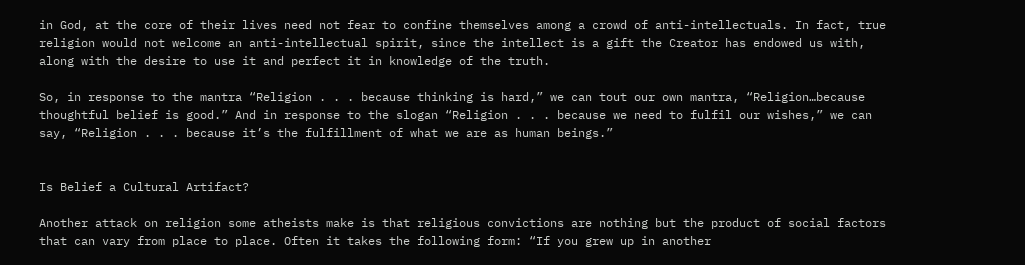in God, at the core of their lives need not fear to confine themselves among a crowd of anti-intellectuals. In fact, true religion would not welcome an anti-intellectual spirit, since the intellect is a gift the Creator has endowed us with, along with the desire to use it and perfect it in knowledge of the truth.

So, in response to the mantra “Religion . . . because thinking is hard,” we can tout our own mantra, “Religion…because thoughtful belief is good.” And in response to the slogan “Religion . . . because we need to fulfil our wishes,” we can say, “Religion . . . because it’s the fulfillment of what we are as human beings.”


Is Belief a Cultural Artifact?

Another attack on religion some atheists make is that religious convictions are nothing but the product of social factors that can vary from place to place. Often it takes the following form: “If you grew up in another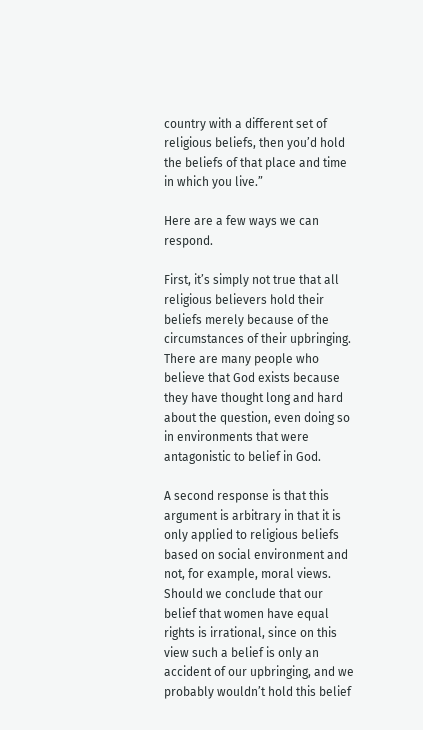country with a different set of religious beliefs, then you’d hold the beliefs of that place and time in which you live.”

Here are a few ways we can respond.

First, it’s simply not true that all religious believers hold their beliefs merely because of the circumstances of their upbringing. There are many people who believe that God exists because they have thought long and hard about the question, even doing so in environments that were antagonistic to belief in God.

A second response is that this argument is arbitrary in that it is only applied to religious beliefs based on social environment and not, for example, moral views. Should we conclude that our belief that women have equal rights is irrational, since on this view such a belief is only an accident of our upbringing, and we probably wouldn’t hold this belief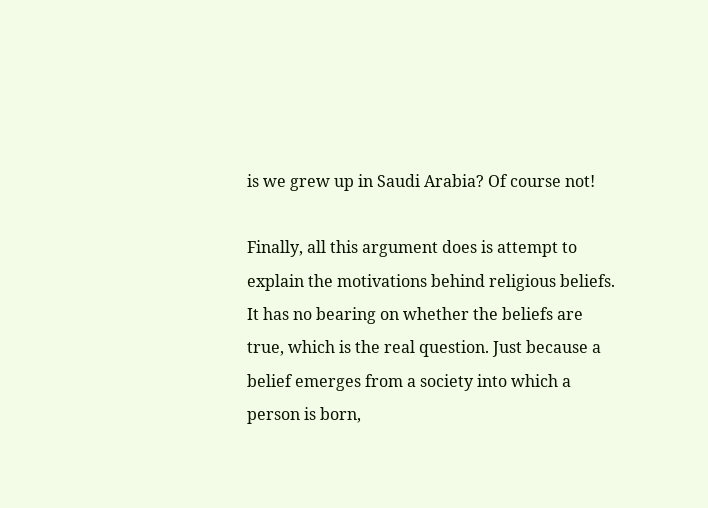is we grew up in Saudi Arabia? Of course not!

Finally, all this argument does is attempt to explain the motivations behind religious beliefs. It has no bearing on whether the beliefs are true, which is the real question. Just because a belief emerges from a society into which a person is born,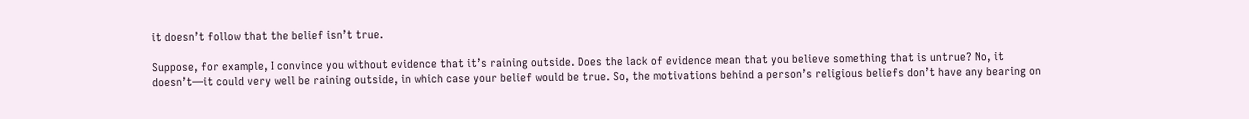it doesn’t follow that the belief isn’t true.

Suppose, for example, I convince you without evidence that it’s raining outside. Does the lack of evidence mean that you believe something that is untrue? No, it doesn’t—it could very well be raining outside, in which case your belief would be true. So, the motivations behind a person’s religious beliefs don’t have any bearing on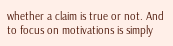whether a claim is true or not. And to focus on motivations is simply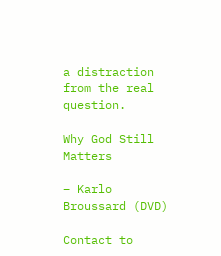a distraction from the real question.

Why God Still Matters

– Karlo Broussard (DVD)

Contact to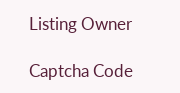Listing Owner

Captcha Code